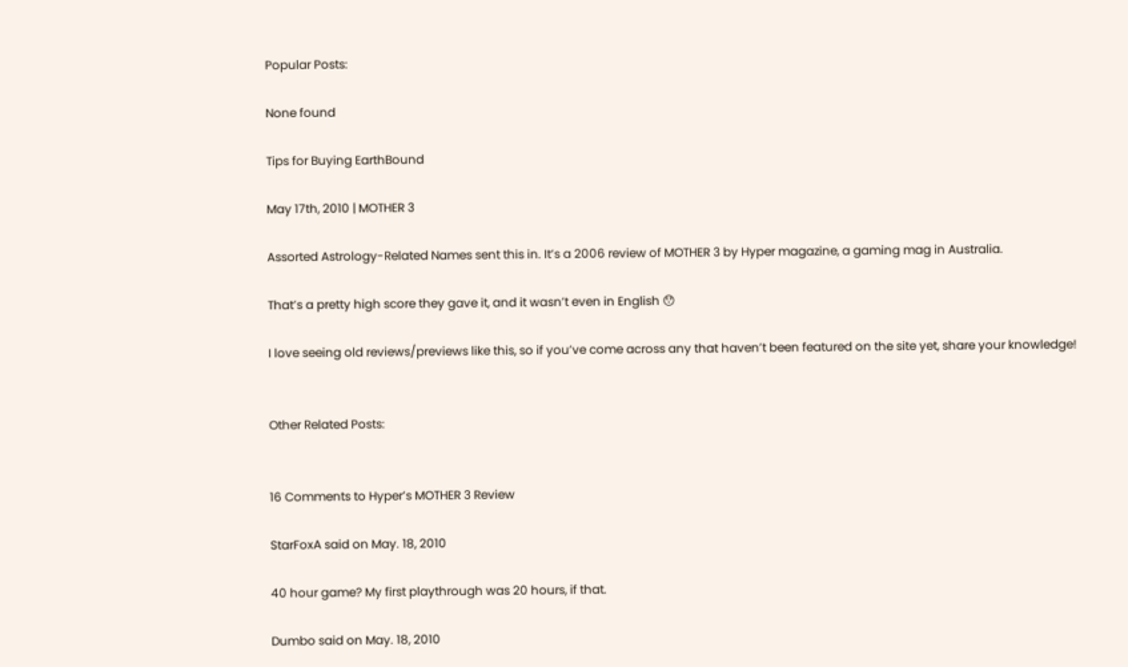Popular Posts:

None found

Tips for Buying EarthBound

May 17th, 2010 | MOTHER 3

Assorted Astrology-Related Names sent this in. It’s a 2006 review of MOTHER 3 by Hyper magazine, a gaming mag in Australia.

That’s a pretty high score they gave it, and it wasn’t even in English 😯

I love seeing old reviews/previews like this, so if you’ve come across any that haven’t been featured on the site yet, share your knowledge!


Other Related Posts:


16 Comments to Hyper’s MOTHER 3 Review

StarFoxA said on May. 18, 2010

40 hour game? My first playthrough was 20 hours, if that.

Dumbo said on May. 18, 2010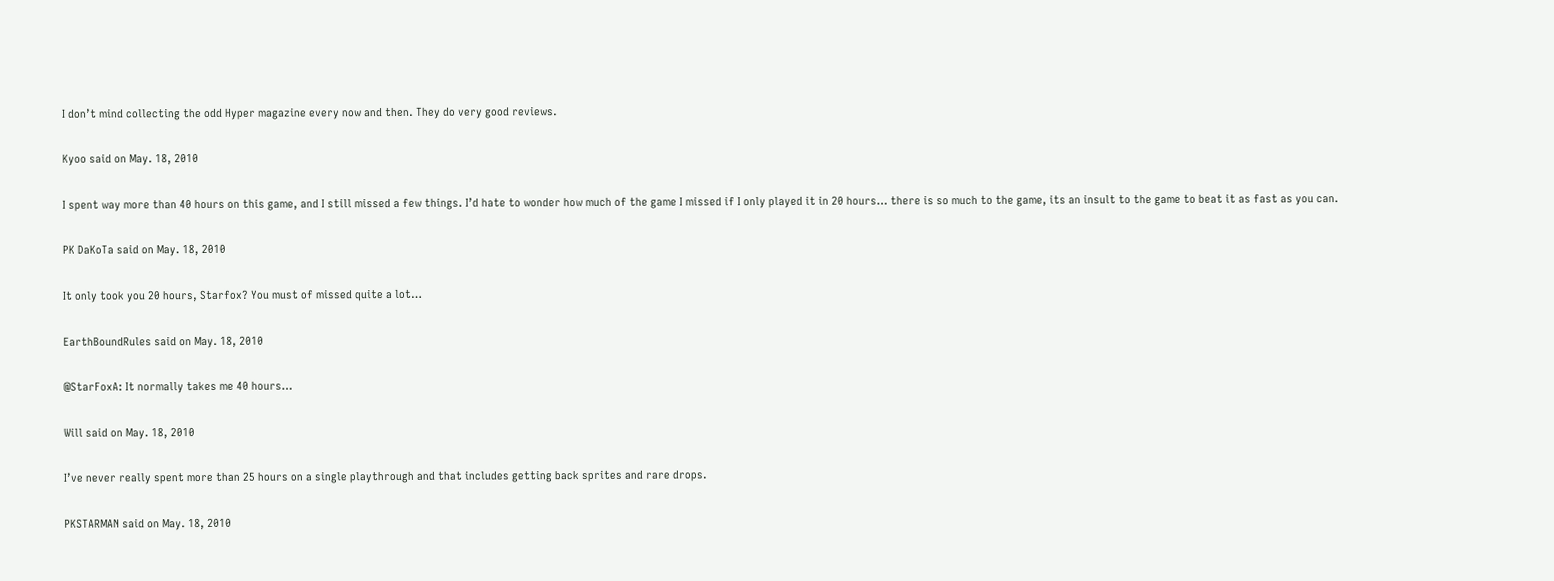I don’t mind collecting the odd Hyper magazine every now and then. They do very good reviews.

Kyoo said on May. 18, 2010

I spent way more than 40 hours on this game, and I still missed a few things. I’d hate to wonder how much of the game I missed if I only played it in 20 hours… there is so much to the game, its an insult to the game to beat it as fast as you can.

PK DaKoTa said on May. 18, 2010

It only took you 20 hours, Starfox? You must of missed quite a lot…

EarthBoundRules said on May. 18, 2010

@StarFoxA: It normally takes me 40 hours…

Will said on May. 18, 2010

I’ve never really spent more than 25 hours on a single playthrough and that includes getting back sprites and rare drops.

PKSTARMAN said on May. 18, 2010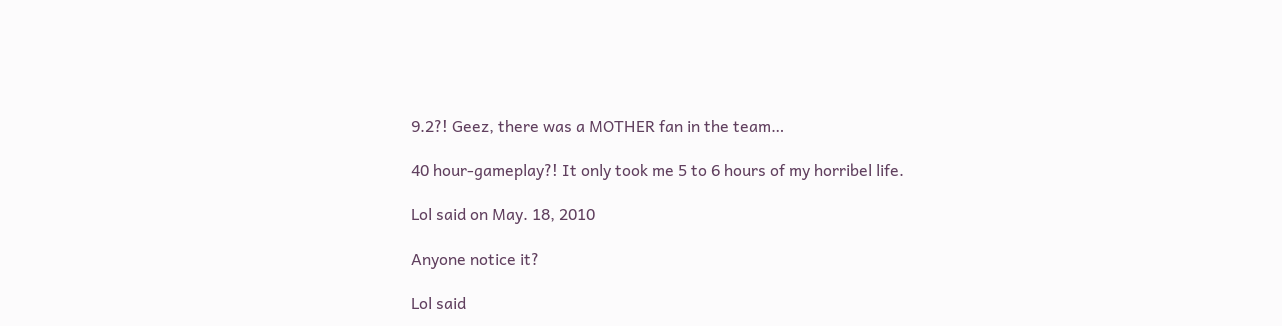9.2?! Geez, there was a MOTHER fan in the team…

40 hour-gameplay?! It only took me 5 to 6 hours of my horribel life.

Lol said on May. 18, 2010

Anyone notice it?

Lol said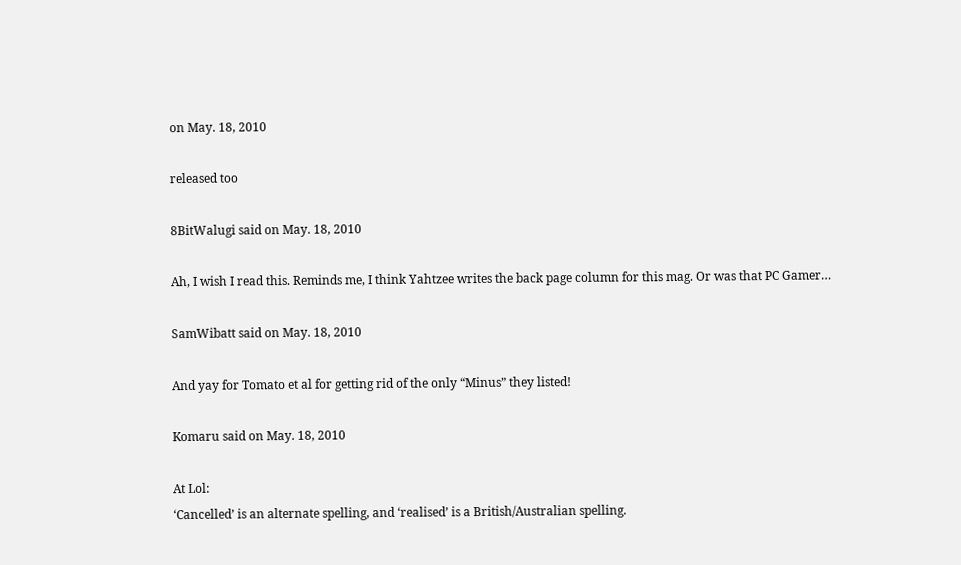on May. 18, 2010

released too

8BitWalugi said on May. 18, 2010

Ah, I wish I read this. Reminds me, I think Yahtzee writes the back page column for this mag. Or was that PC Gamer…

SamWibatt said on May. 18, 2010

And yay for Tomato et al for getting rid of the only “Minus” they listed!

Komaru said on May. 18, 2010

At Lol:
‘Cancelled’ is an alternate spelling, and ‘realised’ is a British/Australian spelling.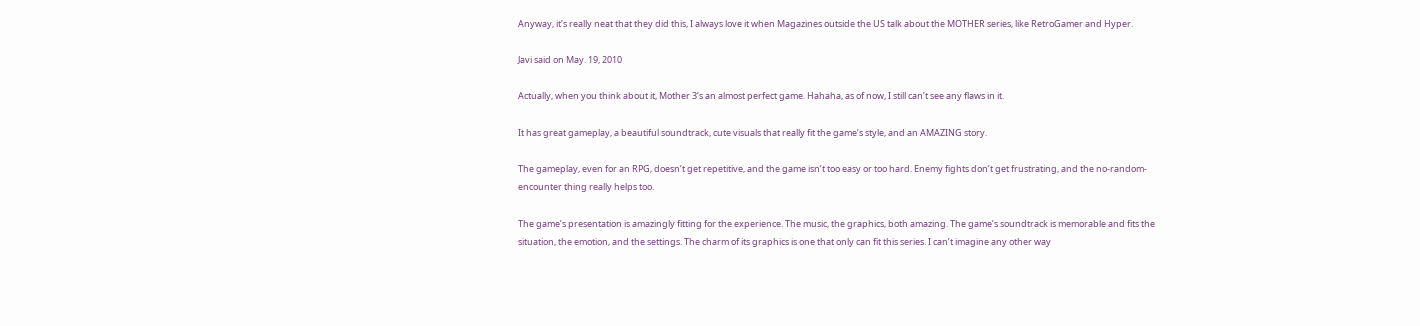Anyway, it’s really neat that they did this, I always love it when Magazines outside the US talk about the MOTHER series, like RetroGamer and Hyper.

Javi said on May. 19, 2010

Actually, when you think about it, Mother 3’s an almost perfect game. Hahaha, as of now, I still can’t see any flaws in it.

It has great gameplay, a beautiful soundtrack, cute visuals that really fit the game’s style, and an AMAZING story.

The gameplay, even for an RPG, doesn’t get repetitive, and the game isn’t too easy or too hard. Enemy fights don’t get frustrating, and the no-random-encounter thing really helps too.

The game’s presentation is amazingly fitting for the experience. The music, the graphics, both amazing. The game’s soundtrack is memorable and fits the situation, the emotion, and the settings. The charm of its graphics is one that only can fit this series. I can’t imagine any other way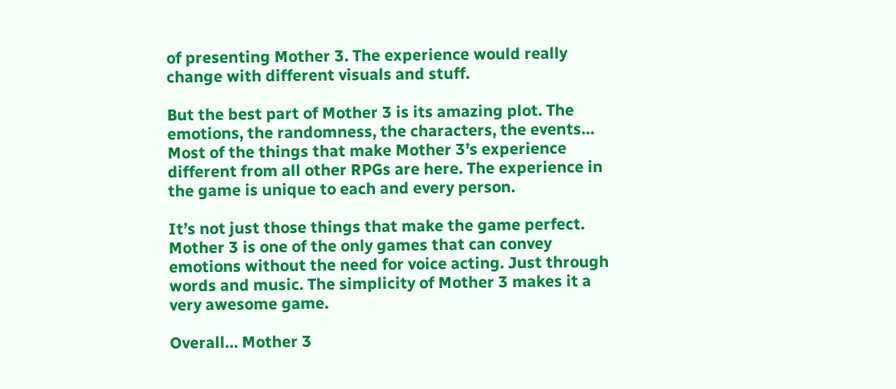of presenting Mother 3. The experience would really change with different visuals and stuff.

But the best part of Mother 3 is its amazing plot. The emotions, the randomness, the characters, the events… Most of the things that make Mother 3’s experience different from all other RPGs are here. The experience in the game is unique to each and every person.

It’s not just those things that make the game perfect. Mother 3 is one of the only games that can convey emotions without the need for voice acting. Just through words and music. The simplicity of Mother 3 makes it a very awesome game.

Overall… Mother 3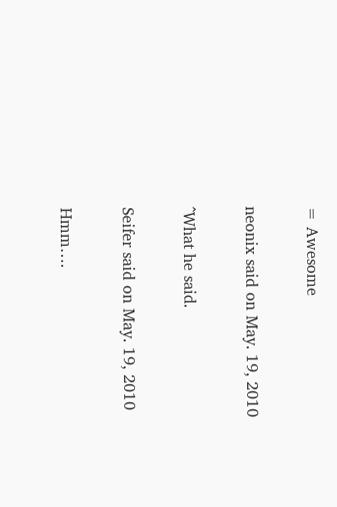= Awesome

neonix said on May. 19, 2010

^What he said.

Seifer said on May. 19, 2010

Hmm….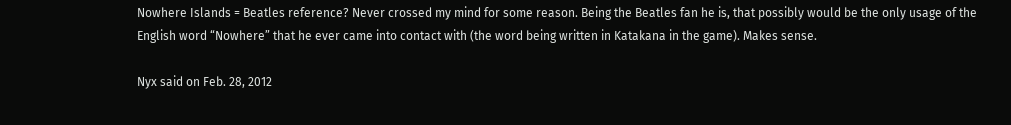Nowhere Islands = Beatles reference? Never crossed my mind for some reason. Being the Beatles fan he is, that possibly would be the only usage of the English word “Nowhere” that he ever came into contact with (the word being written in Katakana in the game). Makes sense.

Nyx said on Feb. 28, 2012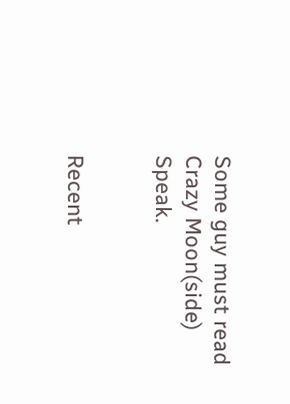Some guy must read Crazy Moon(side) Speak.


Recent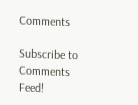Comments

Subscribe to Comments Feed!